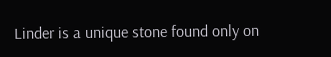Linder is a unique stone found only on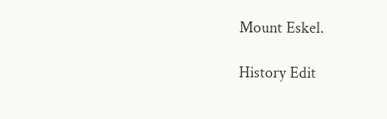Mount Eskel.

History Edit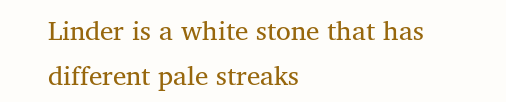Linder is a white stone that has different pale streaks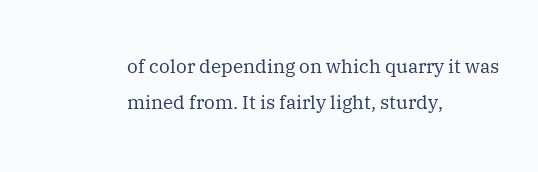of color depending on which quarry it was mined from. It is fairly light, sturdy,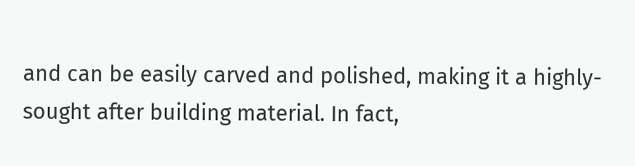and can be easily carved and polished, making it a highly-sought after building material. In fact,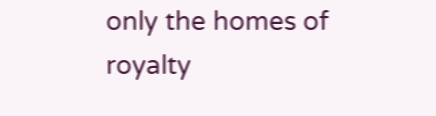only the homes of royalty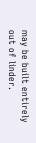may be built entirely out of linder.